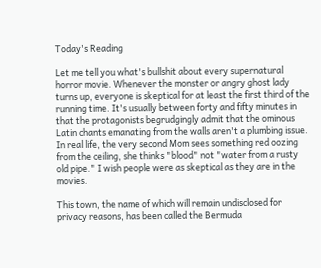Today's Reading

Let me tell you what's bullshit about every supernatural horror movie. Whenever the monster or angry ghost lady turns up, everyone is skeptical for at least the first third of the running time. It's usually between forty and fifty minutes in that the protagonists begrudgingly admit that the ominous Latin chants emanating from the walls aren't a plumbing issue. In real life, the very second Mom sees something red oozing from the ceiling, she thinks "blood" not "water from a rusty old pipe." I wish people were as skeptical as they are in the movies.

This town, the name of which will remain undisclosed for privacy reasons, has been called the Bermuda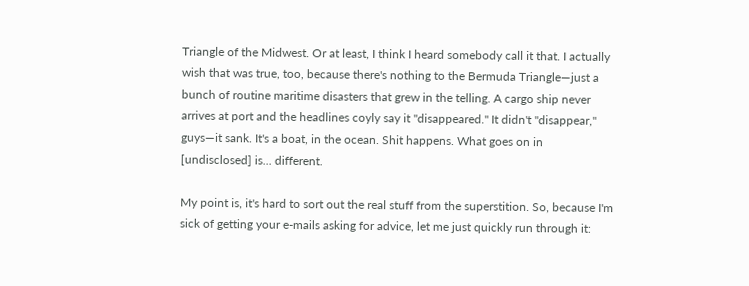Triangle of the Midwest. Or at least, I think I heard somebody call it that. I actually wish that was true, too, because there's nothing to the Bermuda Triangle—just a bunch of routine maritime disasters that grew in the telling. A cargo ship never arrives at port and the headlines coyly say it "disappeared." It didn't "disappear," guys—it sank. It's a boat, in the ocean. Shit happens. What goes on in [undisclosed] is... different.

My point is, it's hard to sort out the real stuff from the superstition. So, because I'm sick of getting your e-mails asking for advice, let me just quickly run through it: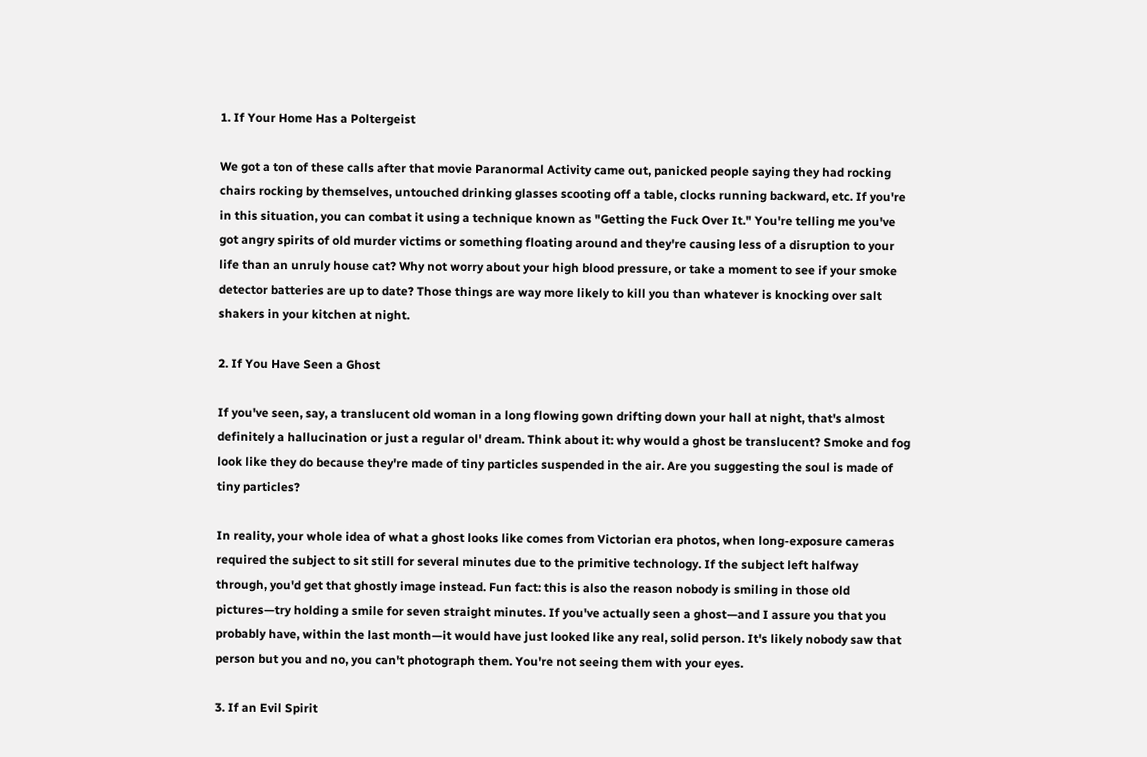1. If Your Home Has a Poltergeist

We got a ton of these calls after that movie Paranormal Activity came out, panicked people saying they had rocking chairs rocking by themselves, untouched drinking glasses scooting off a table, clocks running backward, etc. If you're in this situation, you can combat it using a technique known as "Getting the Fuck Over It." You're telling me you've got angry spirits of old murder victims or something floating around and they're causing less of a disruption to your life than an unruly house cat? Why not worry about your high blood pressure, or take a moment to see if your smoke detector batteries are up to date? Those things are way more likely to kill you than whatever is knocking over salt shakers in your kitchen at night.

2. If You Have Seen a Ghost

If you've seen, say, a translucent old woman in a long flowing gown drifting down your hall at night, that's almost definitely a hallucination or just a regular ol' dream. Think about it: why would a ghost be translucent? Smoke and fog look like they do because they're made of tiny particles suspended in the air. Are you suggesting the soul is made of tiny particles?

In reality, your whole idea of what a ghost looks like comes from Victorian era photos, when long-exposure cameras required the subject to sit still for several minutes due to the primitive technology. If the subject left halfway through, you'd get that ghostly image instead. Fun fact: this is also the reason nobody is smiling in those old pictures—try holding a smile for seven straight minutes. If you've actually seen a ghost—and I assure you that you probably have, within the last month—it would have just looked like any real, solid person. It's likely nobody saw that person but you and no, you can't photograph them. You're not seeing them with your eyes.

3. If an Evil Spirit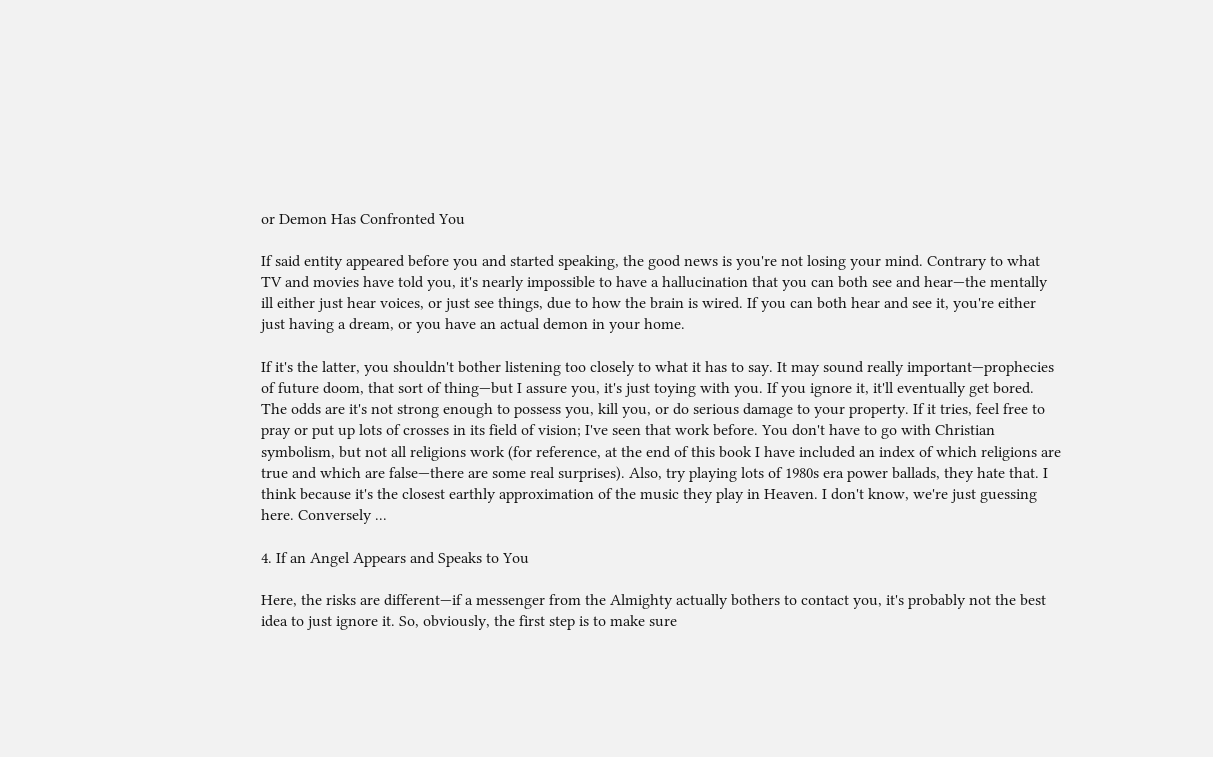or Demon Has Confronted You

If said entity appeared before you and started speaking, the good news is you're not losing your mind. Contrary to what TV and movies have told you, it's nearly impossible to have a hallucination that you can both see and hear—the mentally ill either just hear voices, or just see things, due to how the brain is wired. If you can both hear and see it, you're either just having a dream, or you have an actual demon in your home.

If it's the latter, you shouldn't bother listening too closely to what it has to say. It may sound really important—prophecies of future doom, that sort of thing—but I assure you, it's just toying with you. If you ignore it, it'll eventually get bored. The odds are it's not strong enough to possess you, kill you, or do serious damage to your property. If it tries, feel free to pray or put up lots of crosses in its field of vision; I've seen that work before. You don't have to go with Christian symbolism, but not all religions work (for reference, at the end of this book I have included an index of which religions are true and which are false—there are some real surprises). Also, try playing lots of 1980s era power ballads, they hate that. I think because it's the closest earthly approximation of the music they play in Heaven. I don't know, we're just guessing here. Conversely ...

4. If an Angel Appears and Speaks to You

Here, the risks are different—if a messenger from the Almighty actually bothers to contact you, it's probably not the best idea to just ignore it. So, obviously, the first step is to make sure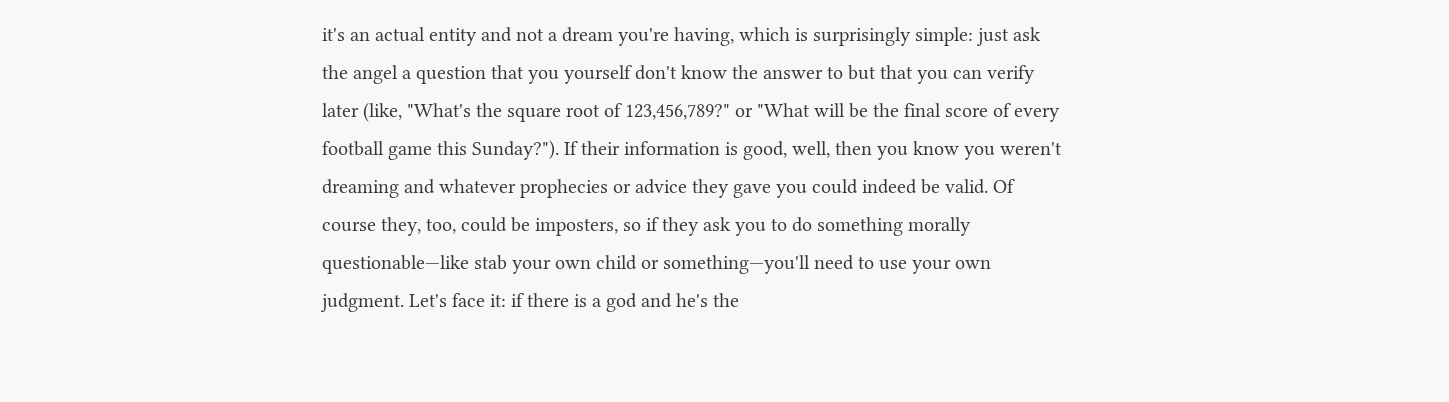it's an actual entity and not a dream you're having, which is surprisingly simple: just ask the angel a question that you yourself don't know the answer to but that you can verify later (like, "What's the square root of 123,456,789?" or "What will be the final score of every football game this Sunday?"). If their information is good, well, then you know you weren't dreaming and whatever prophecies or advice they gave you could indeed be valid. Of course they, too, could be imposters, so if they ask you to do something morally questionable—like stab your own child or something—you'll need to use your own judgment. Let's face it: if there is a god and he's the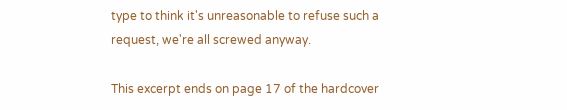type to think it's unreasonable to refuse such a request, we're all screwed anyway.

This excerpt ends on page 17 of the hardcover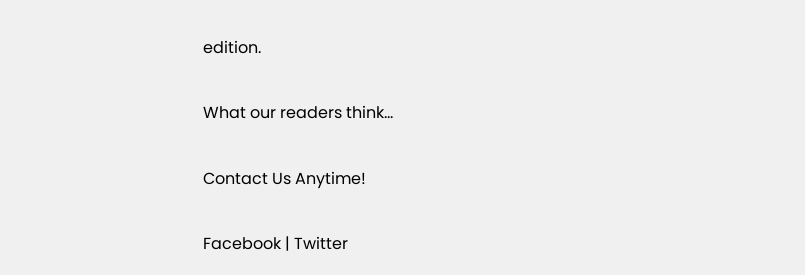edition.

What our readers think...

Contact Us Anytime!

Facebook | Twitter